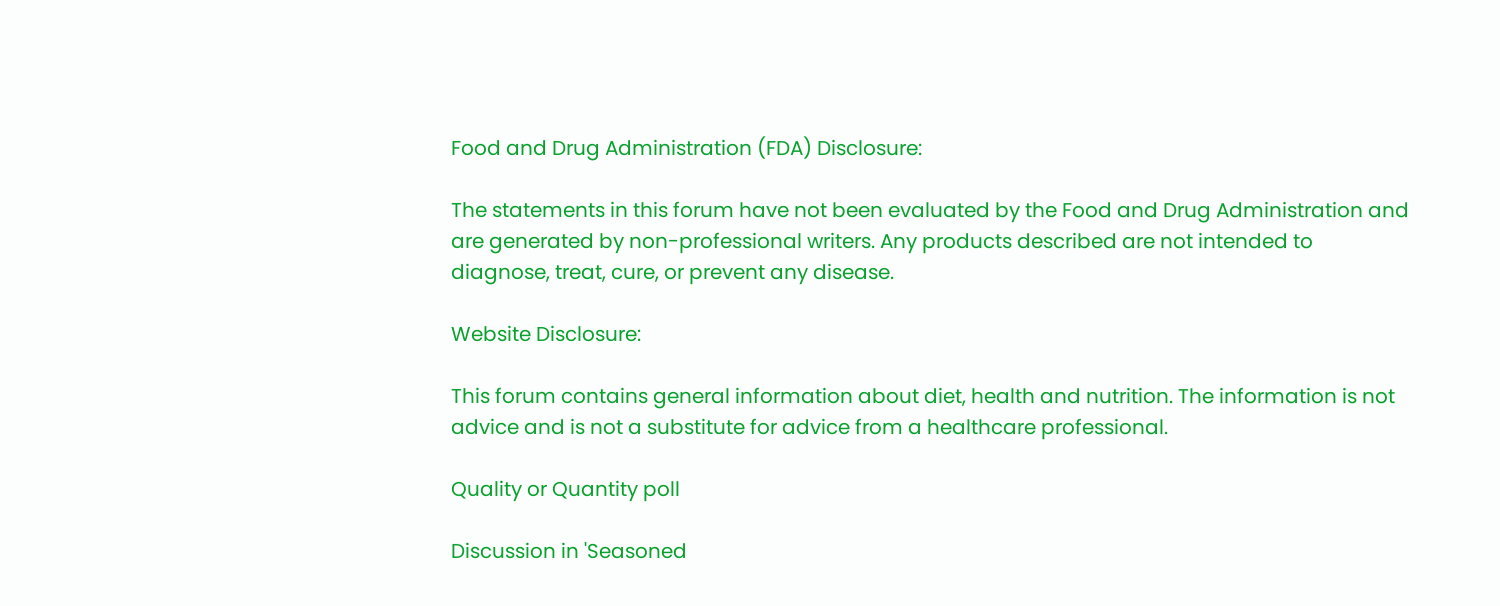Food and Drug Administration (FDA) Disclosure:

The statements in this forum have not been evaluated by the Food and Drug Administration and are generated by non-professional writers. Any products described are not intended to diagnose, treat, cure, or prevent any disease.

Website Disclosure:

This forum contains general information about diet, health and nutrition. The information is not advice and is not a substitute for advice from a healthcare professional.

Quality or Quantity poll

Discussion in 'Seasoned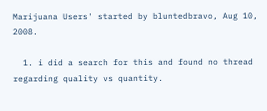Marijuana Users' started by bluntedbravo, Aug 10, 2008.

  1. i did a search for this and found no thread regarding quality vs quantity.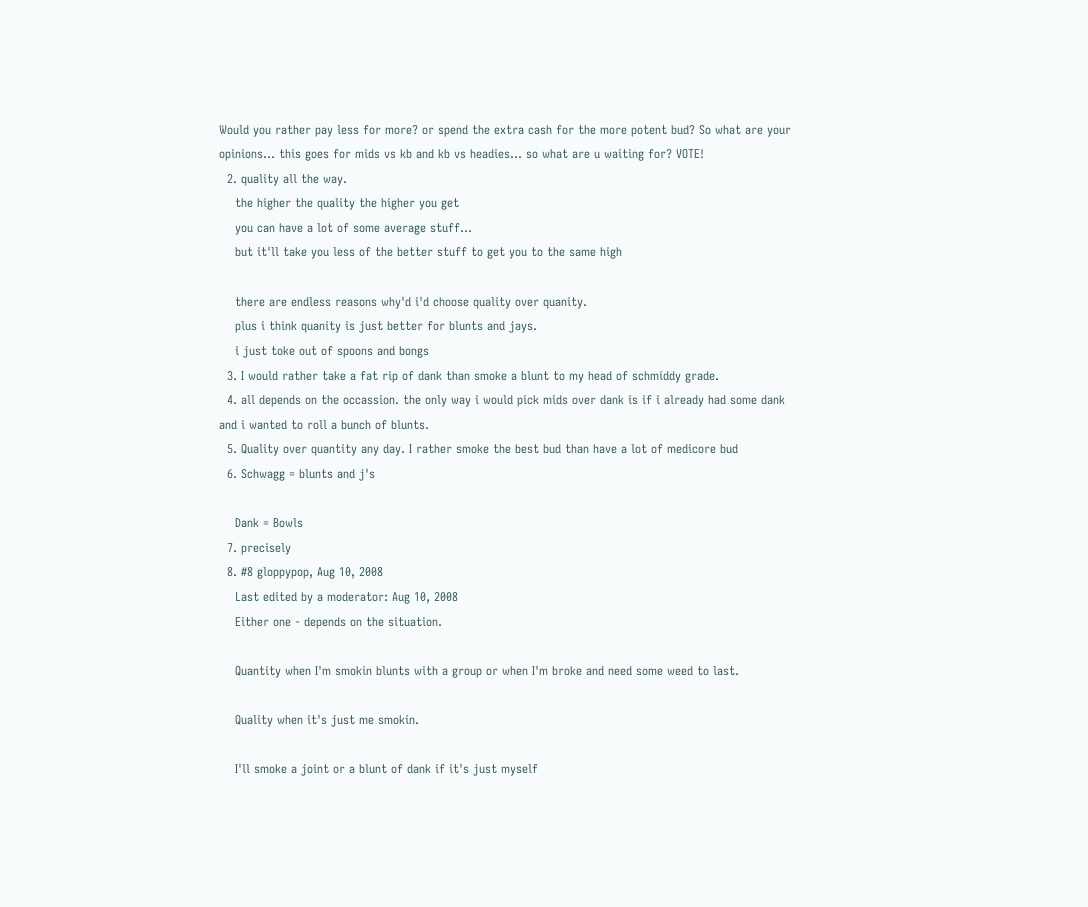Would you rather pay less for more? or spend the extra cash for the more potent bud? So what are your opinions... this goes for mids vs kb and kb vs headies... so what are u waiting for? VOTE!
  2. quality all the way.
    the higher the quality the higher you get
    you can have a lot of some average stuff...
    but it'll take you less of the better stuff to get you to the same high

    there are endless reasons why'd i'd choose quality over quanity.
    plus i think quanity is just better for blunts and jays.
    i just toke out of spoons and bongs
  3. I would rather take a fat rip of dank than smoke a blunt to my head of schmiddy grade.
  4. all depends on the occassion. the only way i would pick mids over dank is if i already had some dank and i wanted to roll a bunch of blunts.
  5. Quality over quantity any day. I rather smoke the best bud than have a lot of medicore bud
  6. Schwagg = blunts and j's

    Dank = Bowls
  7. precisely
  8. #8 gloppypop, Aug 10, 2008
    Last edited by a moderator: Aug 10, 2008
    Either one - depends on the situation.

    Quantity when I'm smokin blunts with a group or when I'm broke and need some weed to last.

    Quality when it's just me smokin.

    I'll smoke a joint or a blunt of dank if it's just myself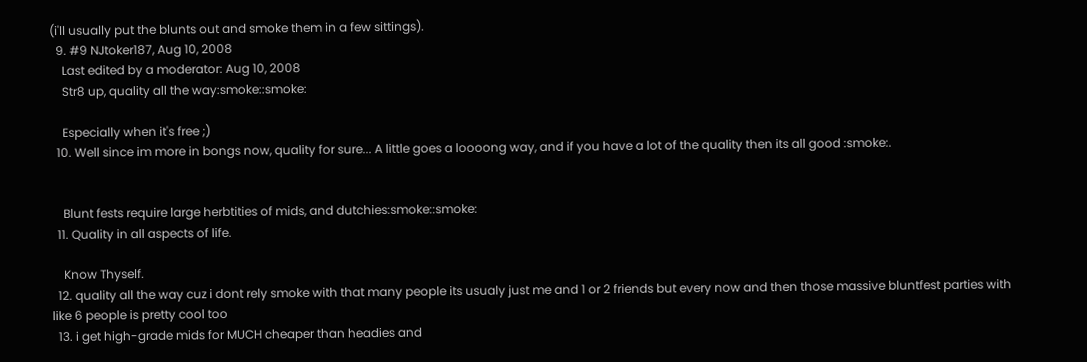(i'll usually put the blunts out and smoke them in a few sittings).
  9. #9 NJtoker187, Aug 10, 2008
    Last edited by a moderator: Aug 10, 2008
    Str8 up, quality all the way:smoke::smoke:

    Especially when it's free ;)
  10. Well since im more in bongs now, quality for sure... A little goes a loooong way, and if you have a lot of the quality then its all good :smoke:.


    Blunt fests require large herbtities of mids, and dutchies:smoke::smoke:
  11. Quality in all aspects of life.

    Know Thyself.
  12. quality all the way cuz i dont rely smoke with that many people its usualy just me and 1 or 2 friends but every now and then those massive bluntfest parties with like 6 people is pretty cool too
  13. i get high-grade mids for MUCH cheaper than headies and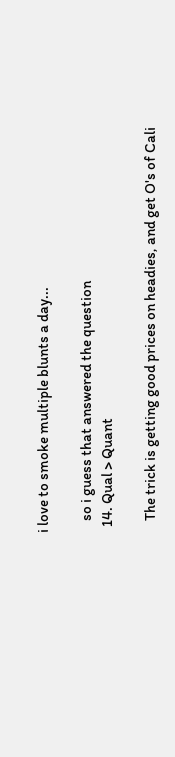i love to smoke multiple blunts a day...

    so i guess that answered the question
  14. Qual > Quant

    The trick is getting good prices on headies, and get O's of Cali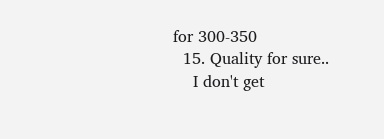for 300-350
  15. Quality for sure..
    I don't get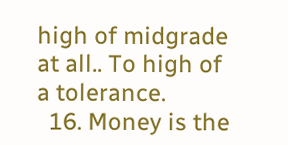high of midgrade at all.. To high of a tolerance.
  16. Money is the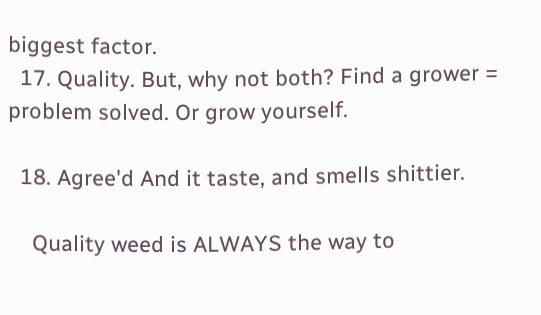biggest factor.
  17. Quality. But, why not both? Find a grower = problem solved. Or grow yourself.

  18. Agree'd And it taste, and smells shittier.

    Quality weed is ALWAYS the way to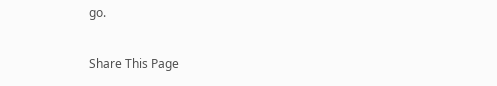go.

Share This Page